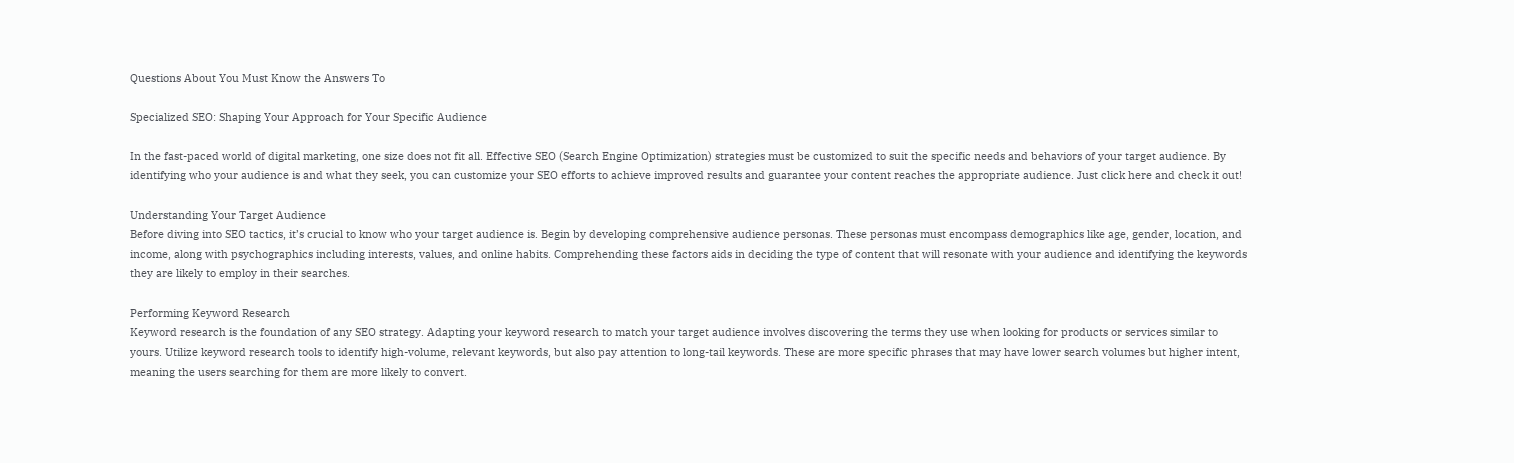Questions About You Must Know the Answers To

Specialized SEO: Shaping Your Approach for Your Specific Audience

In the fast-paced world of digital marketing, one size does not fit all. Effective SEO (Search Engine Optimization) strategies must be customized to suit the specific needs and behaviors of your target audience. By identifying who your audience is and what they seek, you can customize your SEO efforts to achieve improved results and guarantee your content reaches the appropriate audience. Just click here and check it out!

Understanding Your Target Audience
Before diving into SEO tactics, it’s crucial to know who your target audience is. Begin by developing comprehensive audience personas. These personas must encompass demographics like age, gender, location, and income, along with psychographics including interests, values, and online habits. Comprehending these factors aids in deciding the type of content that will resonate with your audience and identifying the keywords they are likely to employ in their searches.

Performing Keyword Research
Keyword research is the foundation of any SEO strategy. Adapting your keyword research to match your target audience involves discovering the terms they use when looking for products or services similar to yours. Utilize keyword research tools to identify high-volume, relevant keywords, but also pay attention to long-tail keywords. These are more specific phrases that may have lower search volumes but higher intent, meaning the users searching for them are more likely to convert.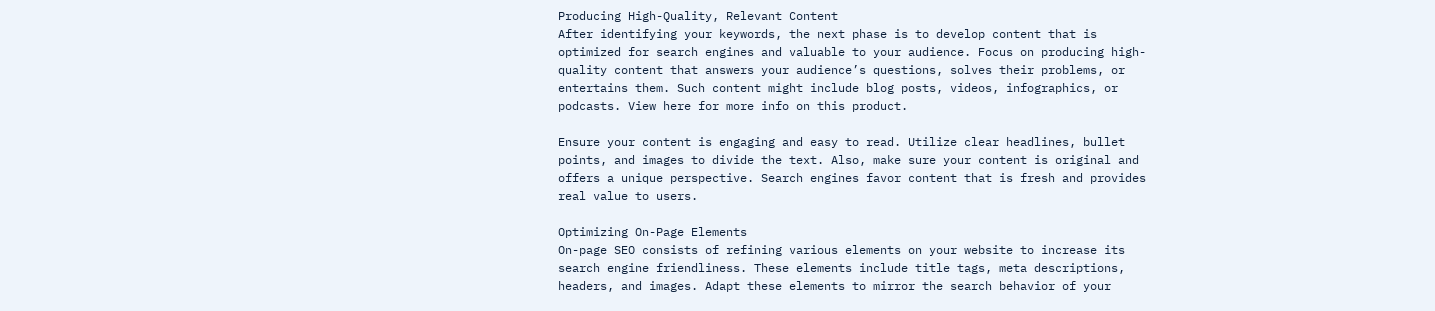Producing High-Quality, Relevant Content
After identifying your keywords, the next phase is to develop content that is optimized for search engines and valuable to your audience. Focus on producing high-quality content that answers your audience’s questions, solves their problems, or entertains them. Such content might include blog posts, videos, infographics, or podcasts. View here for more info on this product.

Ensure your content is engaging and easy to read. Utilize clear headlines, bullet points, and images to divide the text. Also, make sure your content is original and offers a unique perspective. Search engines favor content that is fresh and provides real value to users.

Optimizing On-Page Elements
On-page SEO consists of refining various elements on your website to increase its search engine friendliness. These elements include title tags, meta descriptions, headers, and images. Adapt these elements to mirror the search behavior of your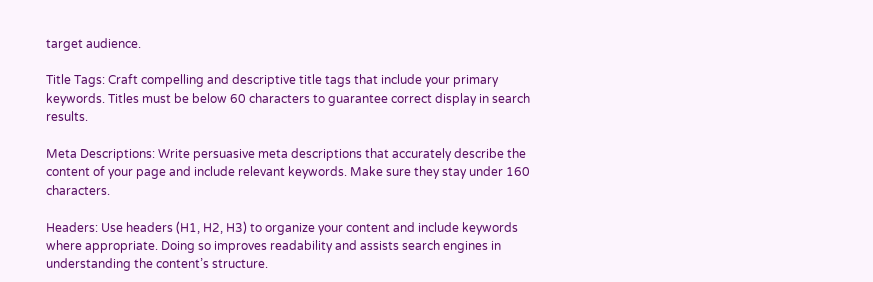target audience.

Title Tags: Craft compelling and descriptive title tags that include your primary keywords. Titles must be below 60 characters to guarantee correct display in search results.

Meta Descriptions: Write persuasive meta descriptions that accurately describe the content of your page and include relevant keywords. Make sure they stay under 160 characters.

Headers: Use headers (H1, H2, H3) to organize your content and include keywords where appropriate. Doing so improves readability and assists search engines in understanding the content’s structure.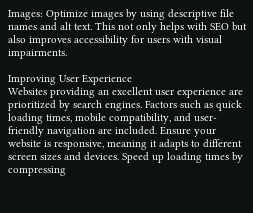Images: Optimize images by using descriptive file names and alt text. This not only helps with SEO but also improves accessibility for users with visual impairments.

Improving User Experience
Websites providing an excellent user experience are prioritized by search engines. Factors such as quick loading times, mobile compatibility, and user-friendly navigation are included. Ensure your website is responsive, meaning it adapts to different screen sizes and devices. Speed up loading times by compressing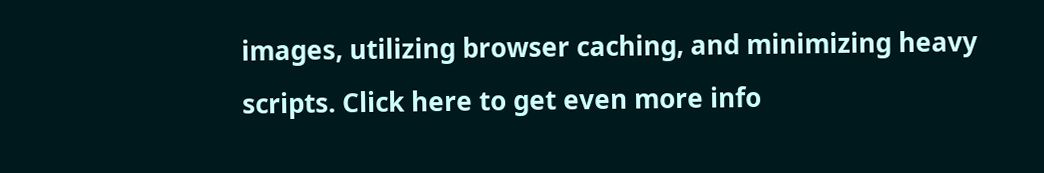images, utilizing browser caching, and minimizing heavy scripts. Click here to get even more info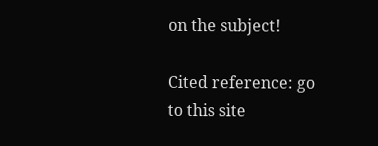on the subject!

Cited reference: go to this site